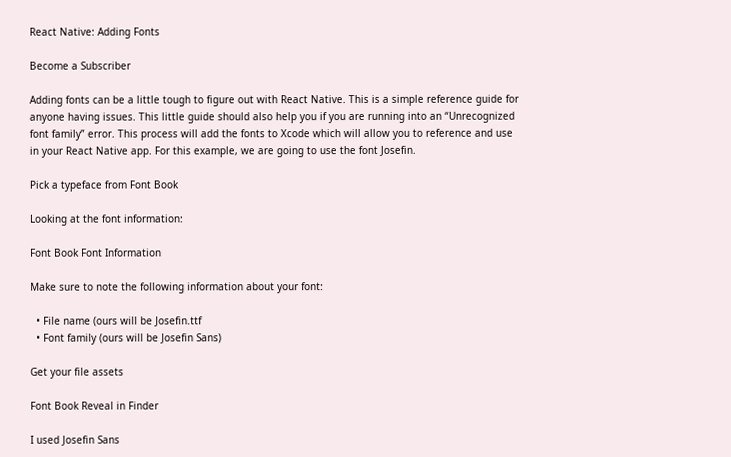React Native: Adding Fonts

Become a Subscriber

Adding fonts can be a little tough to figure out with React Native. This is a simple reference guide for anyone having issues. This little guide should also help you if you are running into an “Unrecognized font family” error. This process will add the fonts to Xcode which will allow you to reference and use in your React Native app. For this example, we are going to use the font Josefin.

Pick a typeface from Font Book

Looking at the font information:

Font Book Font Information

Make sure to note the following information about your font:

  • File name (ours will be Josefin.ttf
  • Font family (ours will be Josefin Sans)

Get your file assets

Font Book Reveal in Finder

I used Josefin Sans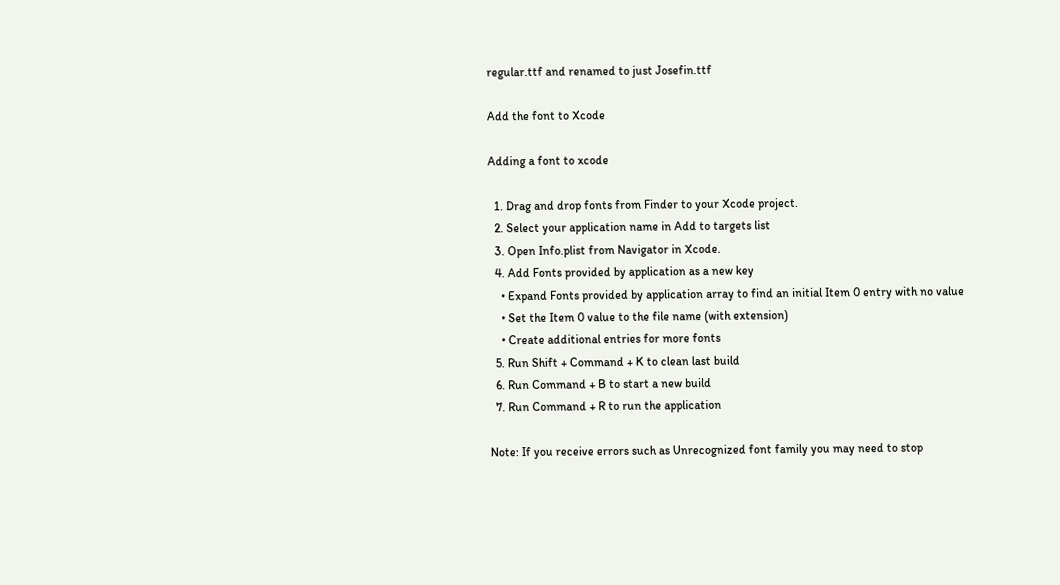regular.ttf and renamed to just Josefin.ttf

Add the font to Xcode

Adding a font to xcode

  1. Drag and drop fonts from Finder to your Xcode project.
  2. Select your application name in Add to targets list
  3. Open Info.plist from Navigator in Xcode.
  4. Add Fonts provided by application as a new key
    • Expand Fonts provided by application array to find an initial Item 0 entry with no value
    • Set the Item 0 value to the file name (with extension)
    • Create additional entries for more fonts
  5. Run Shift + Command + K to clean last build
  6. Run Command + B to start a new build
  7. Run Command + R to run the application

Note: If you receive errors such as Unrecognized font family you may need to stop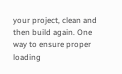your project, clean and then build again. One way to ensure proper loading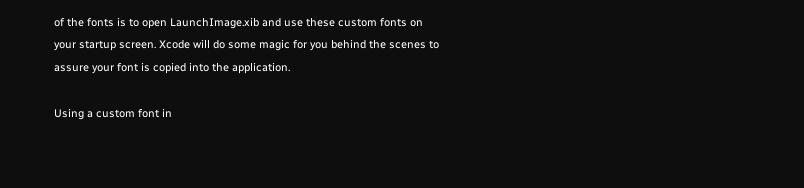of the fonts is to open LaunchImage.xib and use these custom fonts on your startup screen. Xcode will do some magic for you behind the scenes to assure your font is copied into the application.

Using a custom font in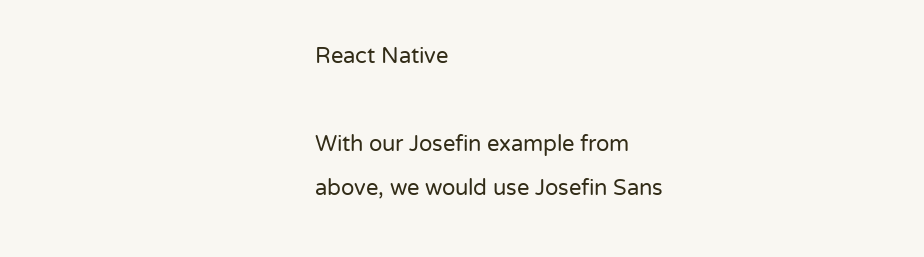React Native

With our Josefin example from above, we would use Josefin Sans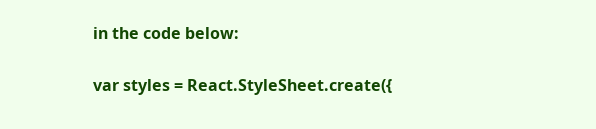in the code below:

var styles = React.StyleSheet.create({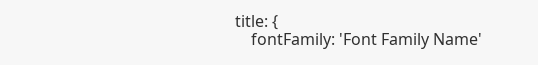title: {
    fontFamily: 'Font Family Name'